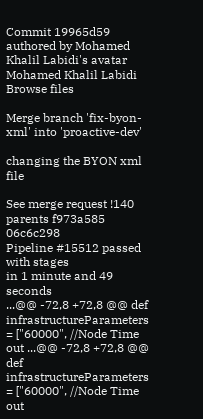Commit 19965d59 authored by Mohamed Khalil Labidi's avatar Mohamed Khalil Labidi
Browse files

Merge branch 'fix-byon-xml' into 'proactive-dev'

changing the BYON xml file

See merge request !140
parents f973a585 06c6c298
Pipeline #15512 passed with stages
in 1 minute and 49 seconds
...@@ -72,8 +72,8 @@ def infrastructureParameters = ["60000", //Node Time out ...@@ -72,8 +72,8 @@ def infrastructureParameters = ["60000", //Node Time out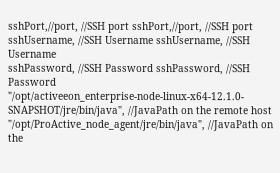sshPort,//port, //SSH port sshPort,//port, //SSH port
sshUsername, //SSH Username sshUsername, //SSH Username
sshPassword, //SSH Password sshPassword, //SSH Password
"/opt/activeeon_enterprise-node-linux-x64-12.1.0-SNAPSHOT/jre/bin/java", //JavaPath on the remote host "/opt/ProActive_node_agent/jre/bin/java", //JavaPath on the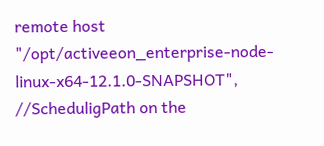remote host
"/opt/activeeon_enterprise-node-linux-x64-12.1.0-SNAPSHOT", //ScheduligPath on the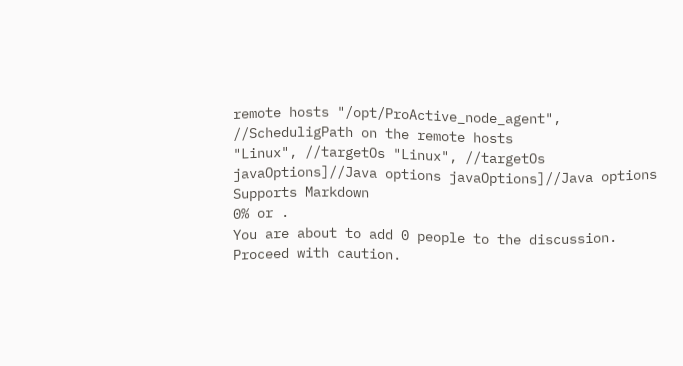remote hosts "/opt/ProActive_node_agent", //ScheduligPath on the remote hosts
"Linux", //targetOs "Linux", //targetOs
javaOptions]//Java options javaOptions]//Java options
Supports Markdown
0% or .
You are about to add 0 people to the discussion. Proceed with caution.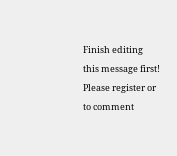Finish editing this message first!
Please register or to comment